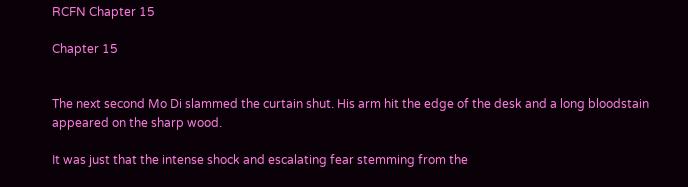RCFN Chapter 15

Chapter 15


The next second Mo Di slammed the curtain shut. His arm hit the edge of the desk and a long bloodstain appeared on the sharp wood.

It was just that the intense shock and escalating fear stemming from the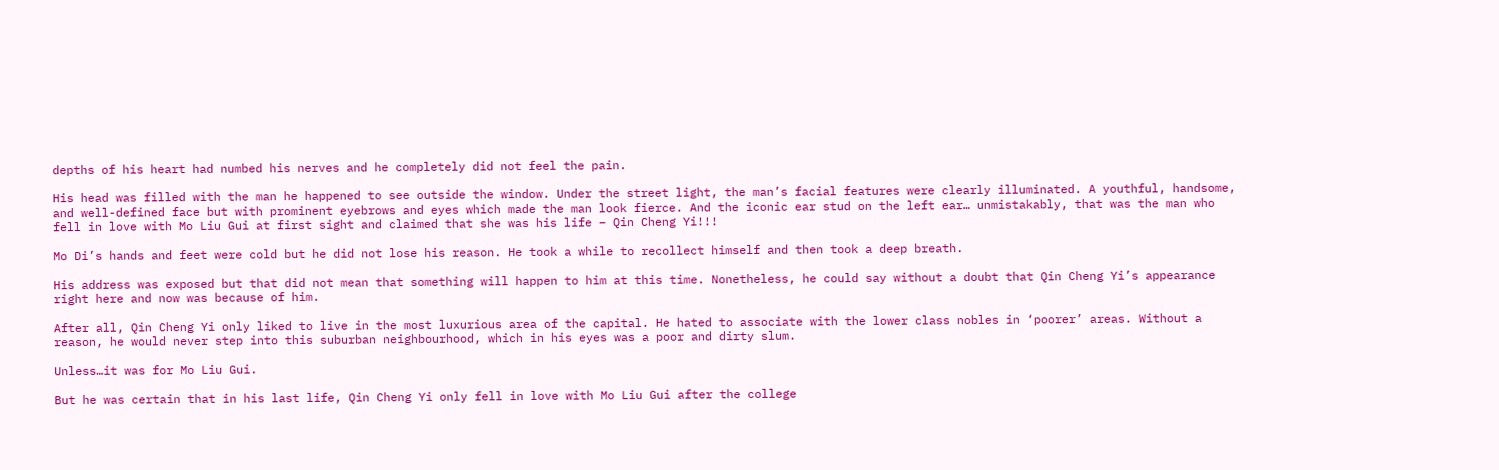depths of his heart had numbed his nerves and he completely did not feel the pain.

His head was filled with the man he happened to see outside the window. Under the street light, the man’s facial features were clearly illuminated. A youthful, handsome, and well-defined face but with prominent eyebrows and eyes which made the man look fierce. And the iconic ear stud on the left ear… unmistakably, that was the man who fell in love with Mo Liu Gui at first sight and claimed that she was his life – Qin Cheng Yi!!!

Mo Di’s hands and feet were cold but he did not lose his reason. He took a while to recollect himself and then took a deep breath.

His address was exposed but that did not mean that something will happen to him at this time. Nonetheless, he could say without a doubt that Qin Cheng Yi’s appearance right here and now was because of him.

After all, Qin Cheng Yi only liked to live in the most luxurious area of the capital. He hated to associate with the lower class nobles in ‘poorer’ areas. Without a reason, he would never step into this suburban neighbourhood, which in his eyes was a poor and dirty slum.

Unless…it was for Mo Liu Gui.

But he was certain that in his last life, Qin Cheng Yi only fell in love with Mo Liu Gui after the college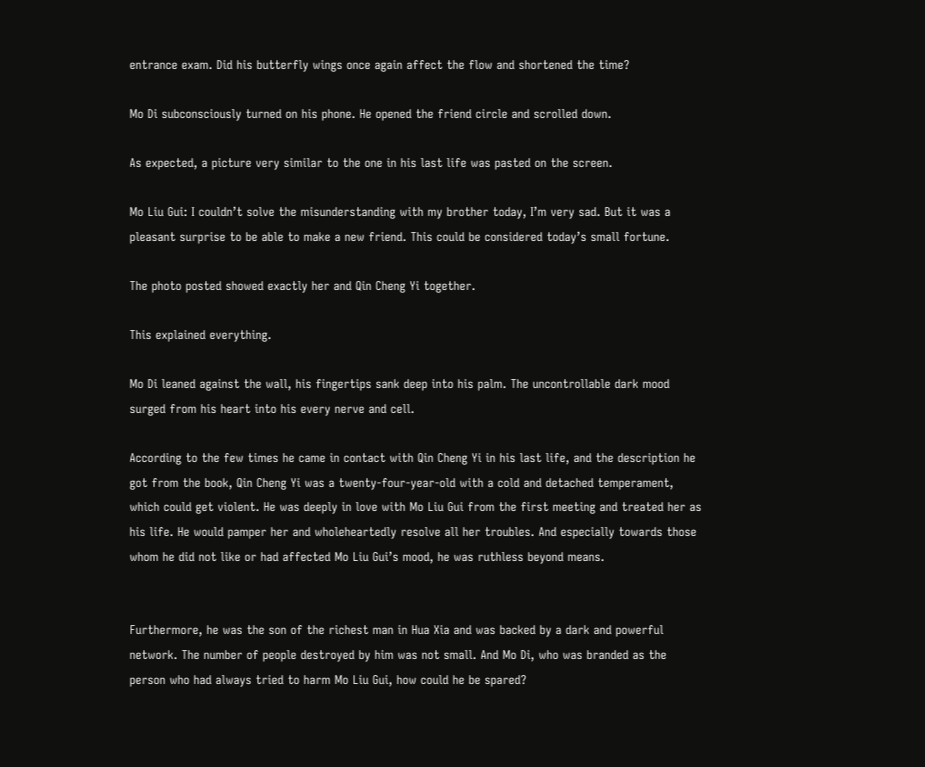entrance exam. Did his butterfly wings once again affect the flow and shortened the time?

Mo Di subconsciously turned on his phone. He opened the friend circle and scrolled down.

As expected, a picture very similar to the one in his last life was pasted on the screen.

Mo Liu Gui: I couldn’t solve the misunderstanding with my brother today, I’m very sad. But it was a pleasant surprise to be able to make a new friend. This could be considered today’s small fortune.

The photo posted showed exactly her and Qin Cheng Yi together.

This explained everything.

Mo Di leaned against the wall, his fingertips sank deep into his palm. The uncontrollable dark mood surged from his heart into his every nerve and cell.

According to the few times he came in contact with Qin Cheng Yi in his last life, and the description he got from the book, Qin Cheng Yi was a twenty-four-year-old with a cold and detached temperament, which could get violent. He was deeply in love with Mo Liu Gui from the first meeting and treated her as his life. He would pamper her and wholeheartedly resolve all her troubles. And especially towards those whom he did not like or had affected Mo Liu Gui’s mood, he was ruthless beyond means.


Furthermore, he was the son of the richest man in Hua Xia and was backed by a dark and powerful network. The number of people destroyed by him was not small. And Mo Di, who was branded as the person who had always tried to harm Mo Liu Gui, how could he be spared?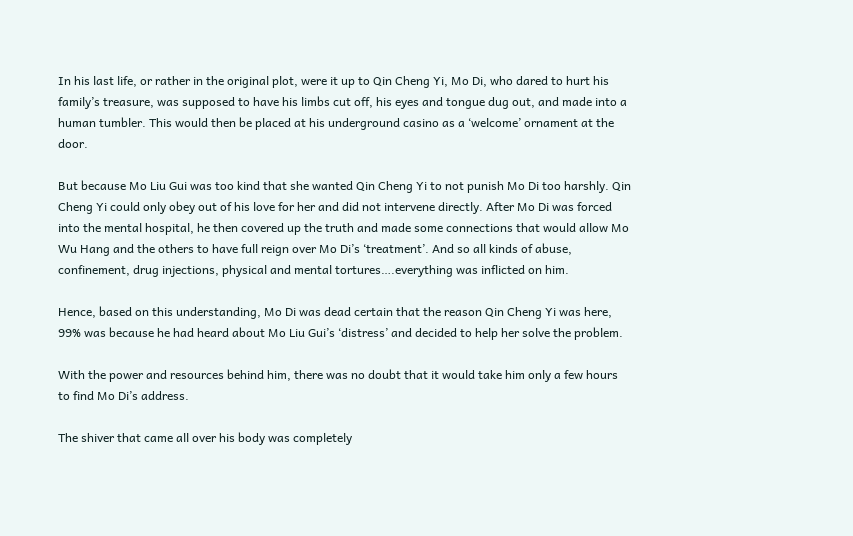In his last life, or rather in the original plot, were it up to Qin Cheng Yi, Mo Di, who dared to hurt his family’s treasure, was supposed to have his limbs cut off, his eyes and tongue dug out, and made into a human tumbler. This would then be placed at his underground casino as a ‘welcome’ ornament at the door.

But because Mo Liu Gui was too kind that she wanted Qin Cheng Yi to not punish Mo Di too harshly. Qin Cheng Yi could only obey out of his love for her and did not intervene directly. After Mo Di was forced into the mental hospital, he then covered up the truth and made some connections that would allow Mo Wu Hang and the others to have full reign over Mo Di’s ‘treatment’. And so all kinds of abuse, confinement, drug injections, physical and mental tortures….everything was inflicted on him.

Hence, based on this understanding, Mo Di was dead certain that the reason Qin Cheng Yi was here, 99% was because he had heard about Mo Liu Gui’s ‘distress’ and decided to help her solve the problem.

With the power and resources behind him, there was no doubt that it would take him only a few hours to find Mo Di’s address.

The shiver that came all over his body was completely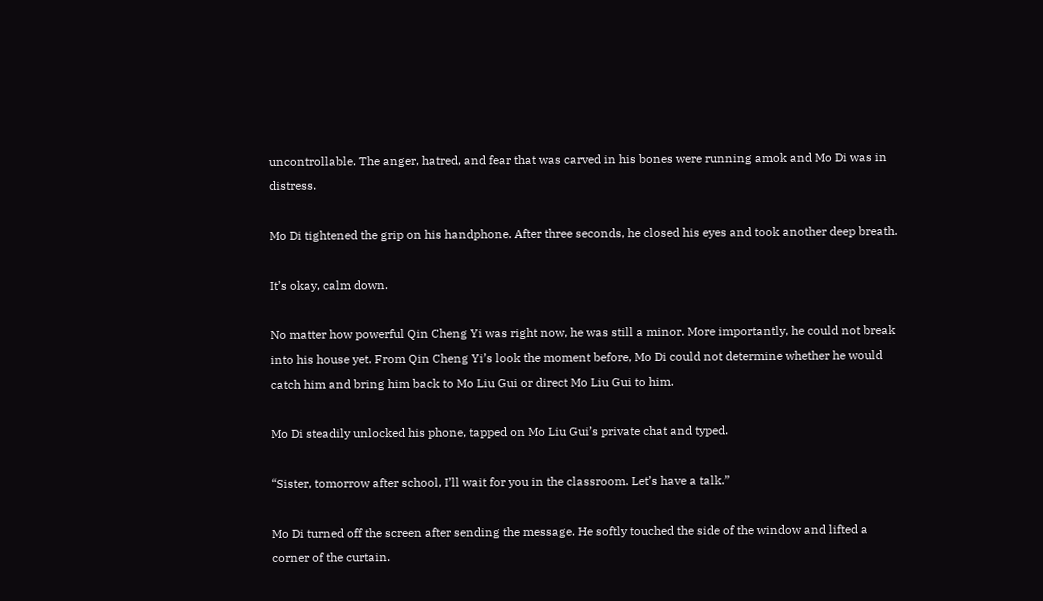uncontrollable. The anger, hatred, and fear that was carved in his bones were running amok and Mo Di was in distress.

Mo Di tightened the grip on his handphone. After three seconds, he closed his eyes and took another deep breath.

It’s okay, calm down.

No matter how powerful Qin Cheng Yi was right now, he was still a minor. More importantly, he could not break into his house yet. From Qin Cheng Yi’s look the moment before, Mo Di could not determine whether he would catch him and bring him back to Mo Liu Gui or direct Mo Liu Gui to him.

Mo Di steadily unlocked his phone, tapped on Mo Liu Gui’s private chat and typed.

“Sister, tomorrow after school, I’ll wait for you in the classroom. Let’s have a talk.”

Mo Di turned off the screen after sending the message. He softly touched the side of the window and lifted a corner of the curtain.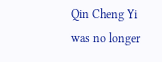Qin Cheng Yi was no longer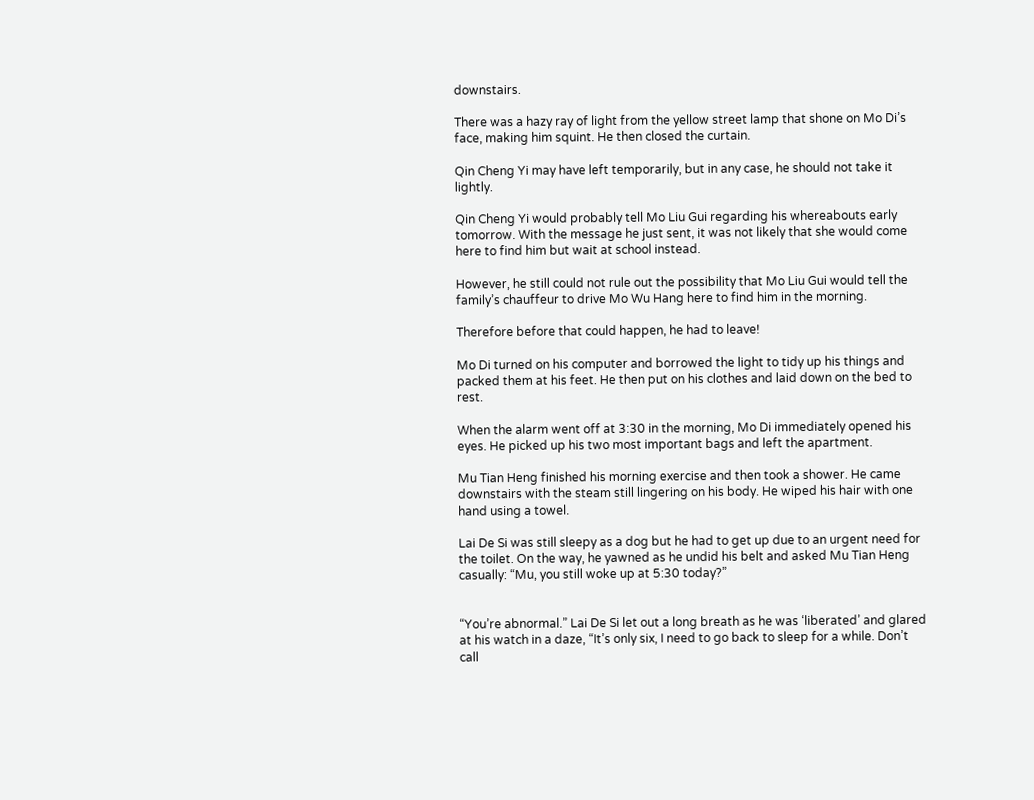downstairs.

There was a hazy ray of light from the yellow street lamp that shone on Mo Di’s face, making him squint. He then closed the curtain.

Qin Cheng Yi may have left temporarily, but in any case, he should not take it lightly.

Qin Cheng Yi would probably tell Mo Liu Gui regarding his whereabouts early tomorrow. With the message he just sent, it was not likely that she would come here to find him but wait at school instead.

However, he still could not rule out the possibility that Mo Liu Gui would tell the family’s chauffeur to drive Mo Wu Hang here to find him in the morning.

Therefore before that could happen, he had to leave!

Mo Di turned on his computer and borrowed the light to tidy up his things and packed them at his feet. He then put on his clothes and laid down on the bed to rest.

When the alarm went off at 3:30 in the morning, Mo Di immediately opened his eyes. He picked up his two most important bags and left the apartment.

Mu Tian Heng finished his morning exercise and then took a shower. He came downstairs with the steam still lingering on his body. He wiped his hair with one hand using a towel.

Lai De Si was still sleepy as a dog but he had to get up due to an urgent need for the toilet. On the way, he yawned as he undid his belt and asked Mu Tian Heng casually: “Mu, you still woke up at 5:30 today?”


“You’re abnormal.” Lai De Si let out a long breath as he was ‘liberated’ and glared at his watch in a daze, “It’s only six, I need to go back to sleep for a while. Don’t call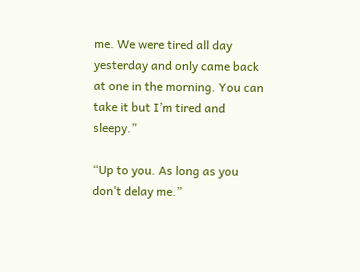me. We were tired all day yesterday and only came back at one in the morning. You can take it but I’m tired and sleepy.”

“Up to you. As long as you don’t delay me.”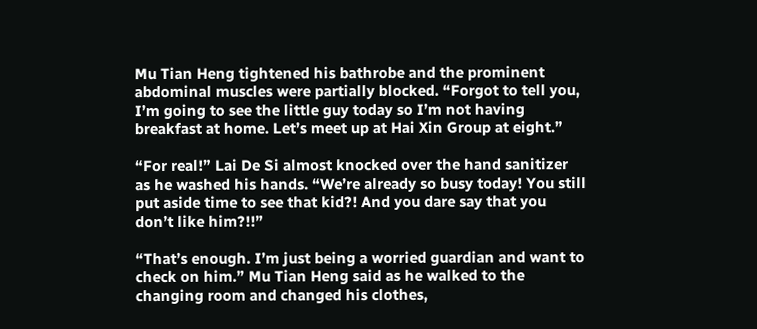Mu Tian Heng tightened his bathrobe and the prominent abdominal muscles were partially blocked. “Forgot to tell you, I’m going to see the little guy today so I’m not having breakfast at home. Let’s meet up at Hai Xin Group at eight.”

“For real!” Lai De Si almost knocked over the hand sanitizer as he washed his hands. “We’re already so busy today! You still put aside time to see that kid?! And you dare say that you don’t like him?!!”

“That’s enough. I’m just being a worried guardian and want to check on him.” Mu Tian Heng said as he walked to the changing room and changed his clothes,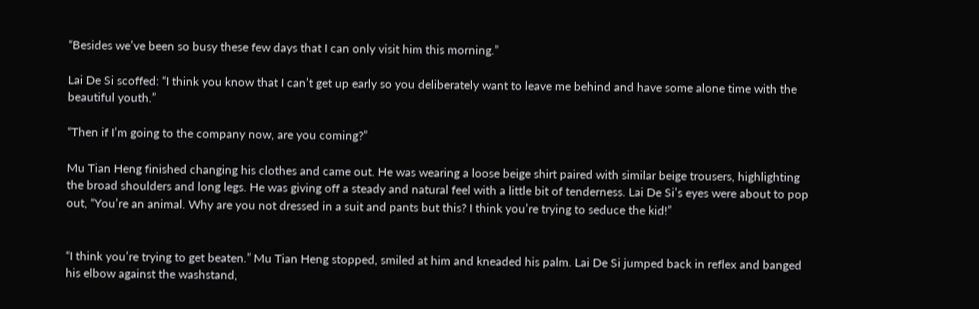“Besides we’ve been so busy these few days that I can only visit him this morning.”

Lai De Si scoffed: “I think you know that I can’t get up early so you deliberately want to leave me behind and have some alone time with the beautiful youth.”

“Then if I’m going to the company now, are you coming?”

Mu Tian Heng finished changing his clothes and came out. He was wearing a loose beige shirt paired with similar beige trousers, highlighting the broad shoulders and long legs. He was giving off a steady and natural feel with a little bit of tenderness. Lai De Si’s eyes were about to pop out, “You’re an animal. Why are you not dressed in a suit and pants but this? I think you’re trying to seduce the kid!”


“I think you’re trying to get beaten.” Mu Tian Heng stopped, smiled at him and kneaded his palm. Lai De Si jumped back in reflex and banged his elbow against the washstand,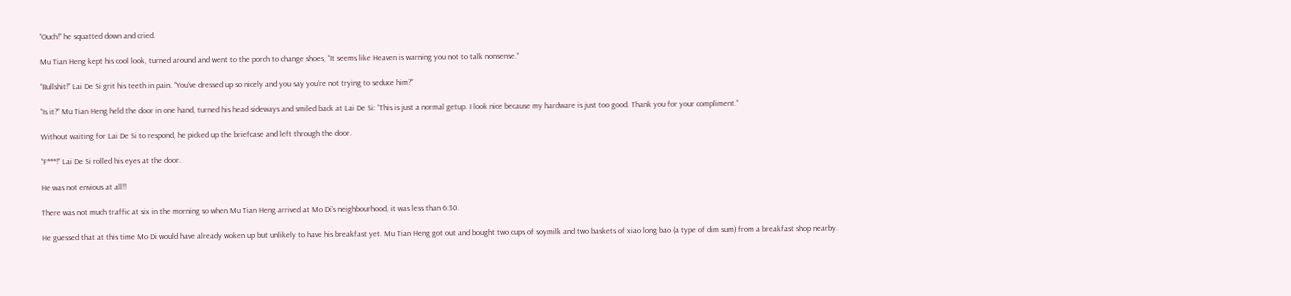“Ouch!” he squatted down and cried.

Mu Tian Heng kept his cool look, turned around and went to the porch to change shoes, “It seems like Heaven is warning you not to talk nonsense.”

“Bullshit!” Lai De Si grit his teeth in pain. “You’ve dressed up so nicely and you say you’re not trying to seduce him?”

“Is it?” Mu Tian Heng held the door in one hand, turned his head sideways and smiled back at Lai De Si: “This is just a normal getup. I look nice because my hardware is just too good. Thank you for your compliment.”

Without waiting for Lai De Si to respond, he picked up the briefcase and left through the door.

“F***!” Lai De Si rolled his eyes at the door.

He was not envious at all!!

There was not much traffic at six in the morning so when Mu Tian Heng arrived at Mo Di’s neighbourhood, it was less than 6:30.

He guessed that at this time Mo Di would have already woken up but unlikely to have his breakfast yet. Mu Tian Heng got out and bought two cups of soymilk and two baskets of xiao long bao (a type of dim sum) from a breakfast shop nearby.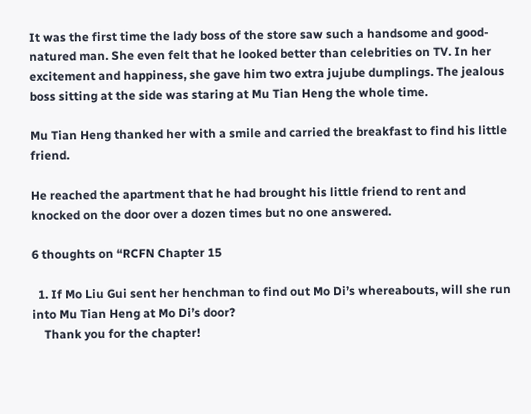It was the first time the lady boss of the store saw such a handsome and good-natured man. She even felt that he looked better than celebrities on TV. In her excitement and happiness, she gave him two extra jujube dumplings. The jealous boss sitting at the side was staring at Mu Tian Heng the whole time.

Mu Tian Heng thanked her with a smile and carried the breakfast to find his little friend.

He reached the apartment that he had brought his little friend to rent and knocked on the door over a dozen times but no one answered.

6 thoughts on “RCFN Chapter 15

  1. If Mo Liu Gui sent her henchman to find out Mo Di’s whereabouts, will she run into Mu Tian Heng at Mo Di’s door?
    Thank you for the chapter!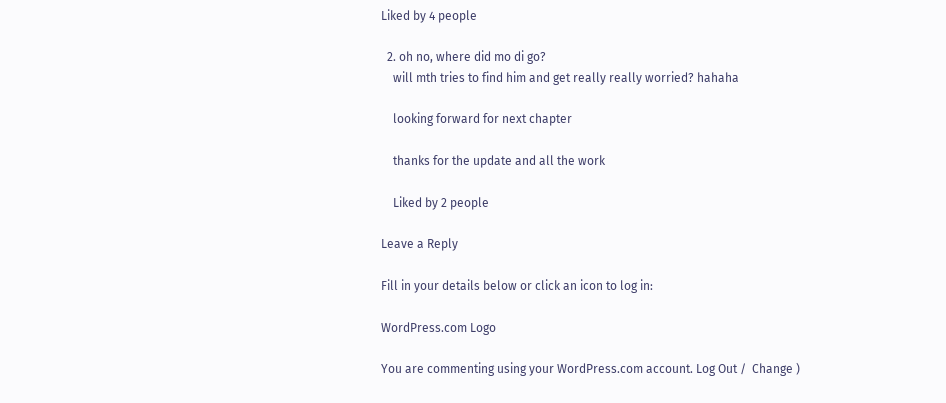Liked by 4 people

  2. oh no, where did mo di go?
    will mth tries to find him and get really really worried? hahaha

    looking forward for next chapter

    thanks for the update and all the work

    Liked by 2 people

Leave a Reply

Fill in your details below or click an icon to log in:

WordPress.com Logo

You are commenting using your WordPress.com account. Log Out /  Change )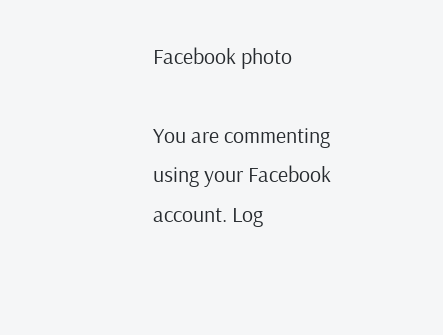Facebook photo

You are commenting using your Facebook account. Log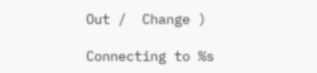Out /  Change )

Connecting to %s